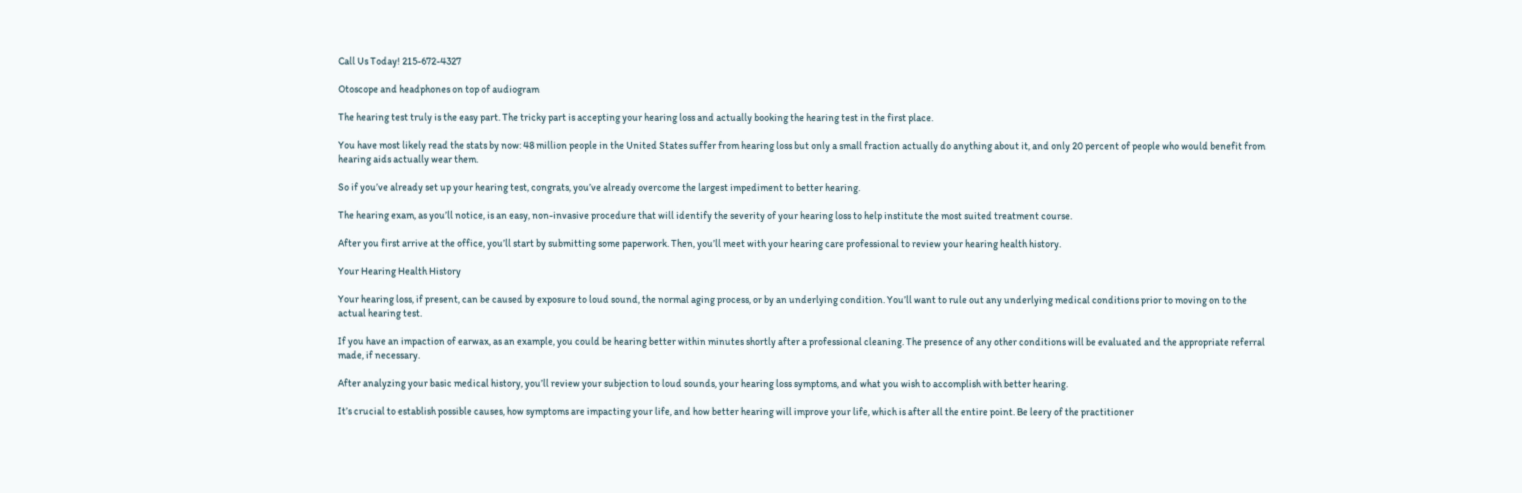Call Us Today! 215-672-4327

Otoscope and headphones on top of audiogram

The hearing test truly is the easy part. The tricky part is accepting your hearing loss and actually booking the hearing test in the first place.

You have most likely read the stats by now: 48 million people in the United States suffer from hearing loss but only a small fraction actually do anything about it, and only 20 percent of people who would benefit from hearing aids actually wear them.

So if you’ve already set up your hearing test, congrats, you’ve already overcome the largest impediment to better hearing.

The hearing exam, as you’ll notice, is an easy, non-invasive procedure that will identify the severity of your hearing loss to help institute the most suited treatment course.

After you first arrive at the office, you’ll start by submitting some paperwork. Then, you’ll meet with your hearing care professional to review your hearing health history.

Your Hearing Health History

Your hearing loss, if present, can be caused by exposure to loud sound, the normal aging process, or by an underlying condition. You’ll want to rule out any underlying medical conditions prior to moving on to the actual hearing test.

If you have an impaction of earwax, as an example, you could be hearing better within minutes shortly after a professional cleaning. The presence of any other conditions will be evaluated and the appropriate referral made, if necessary.

After analyzing your basic medical history, you’ll review your subjection to loud sounds, your hearing loss symptoms, and what you wish to accomplish with better hearing.

It’s crucial to establish possible causes, how symptoms are impacting your life, and how better hearing will improve your life, which is after all the entire point. Be leery of the practitioner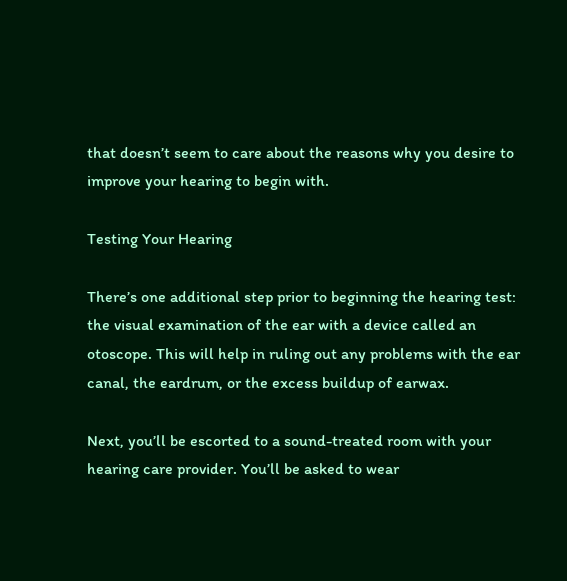that doesn’t seem to care about the reasons why you desire to improve your hearing to begin with.

Testing Your Hearing

There’s one additional step prior to beginning the hearing test: the visual examination of the ear with a device called an otoscope. This will help in ruling out any problems with the ear canal, the eardrum, or the excess buildup of earwax.

Next, you’ll be escorted to a sound-treated room with your hearing care provider. You’ll be asked to wear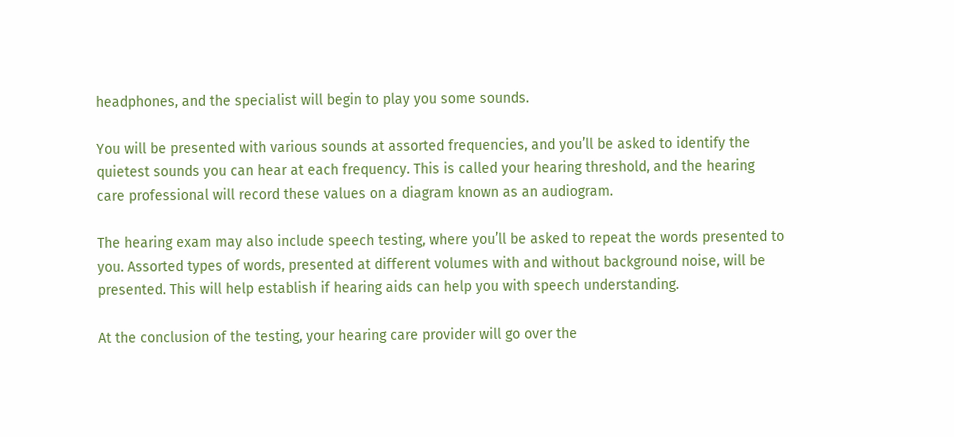headphones, and the specialist will begin to play you some sounds.

You will be presented with various sounds at assorted frequencies, and you’ll be asked to identify the quietest sounds you can hear at each frequency. This is called your hearing threshold, and the hearing care professional will record these values on a diagram known as an audiogram.

The hearing exam may also include speech testing, where you’ll be asked to repeat the words presented to you. Assorted types of words, presented at different volumes with and without background noise, will be presented. This will help establish if hearing aids can help you with speech understanding.

At the conclusion of the testing, your hearing care provider will go over the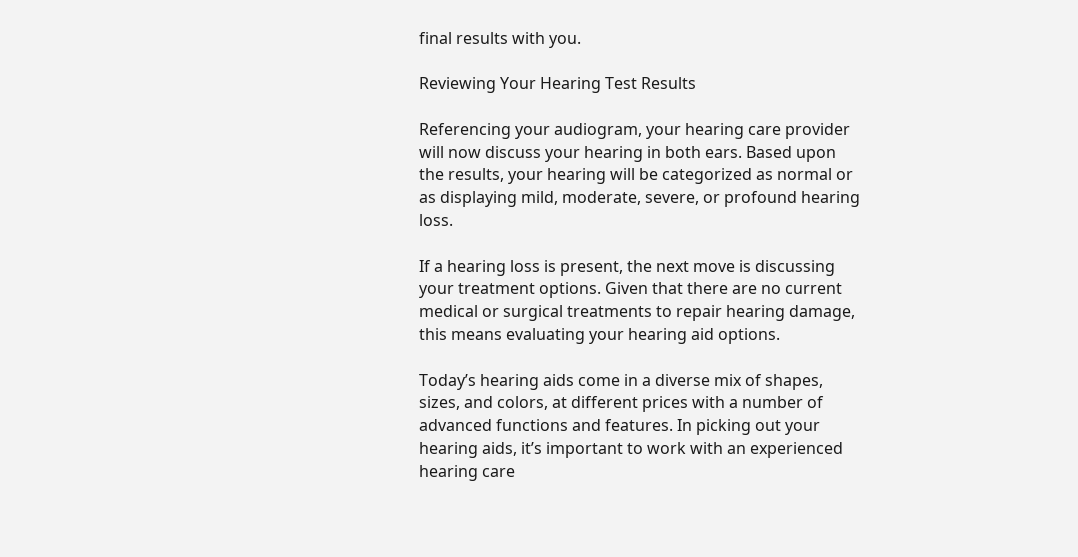final results with you.

Reviewing Your Hearing Test Results

Referencing your audiogram, your hearing care provider will now discuss your hearing in both ears. Based upon the results, your hearing will be categorized as normal or as displaying mild, moderate, severe, or profound hearing loss.

If a hearing loss is present, the next move is discussing your treatment options. Given that there are no current medical or surgical treatments to repair hearing damage, this means evaluating your hearing aid options.

Today’s hearing aids come in a diverse mix of shapes, sizes, and colors, at different prices with a number of advanced functions and features. In picking out your hearing aids, it’s important to work with an experienced hearing care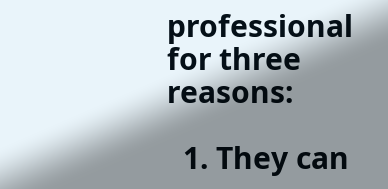professional for three reasons:

  1. They can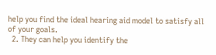help you find the ideal hearing aid model to satisfy all of your goals.
  2. They can help you identify the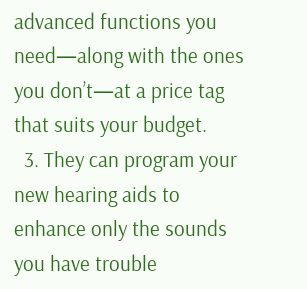advanced functions you need—along with the ones you don’t—at a price tag that suits your budget.
  3. They can program your new hearing aids to enhance only the sounds you have trouble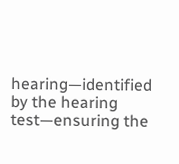hearing—identified by the hearing test—ensuring the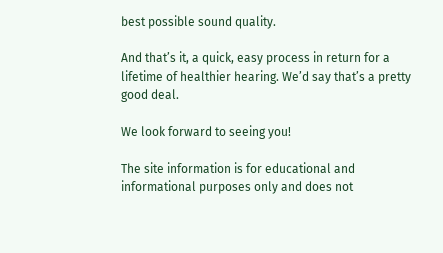best possible sound quality.

And that’s it, a quick, easy process in return for a lifetime of healthier hearing. We’d say that’s a pretty good deal.

We look forward to seeing you!

The site information is for educational and informational purposes only and does not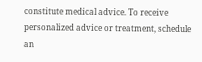constitute medical advice. To receive personalized advice or treatment, schedule an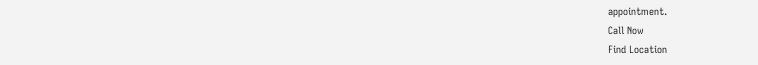appointment.
Call Now
Find Location